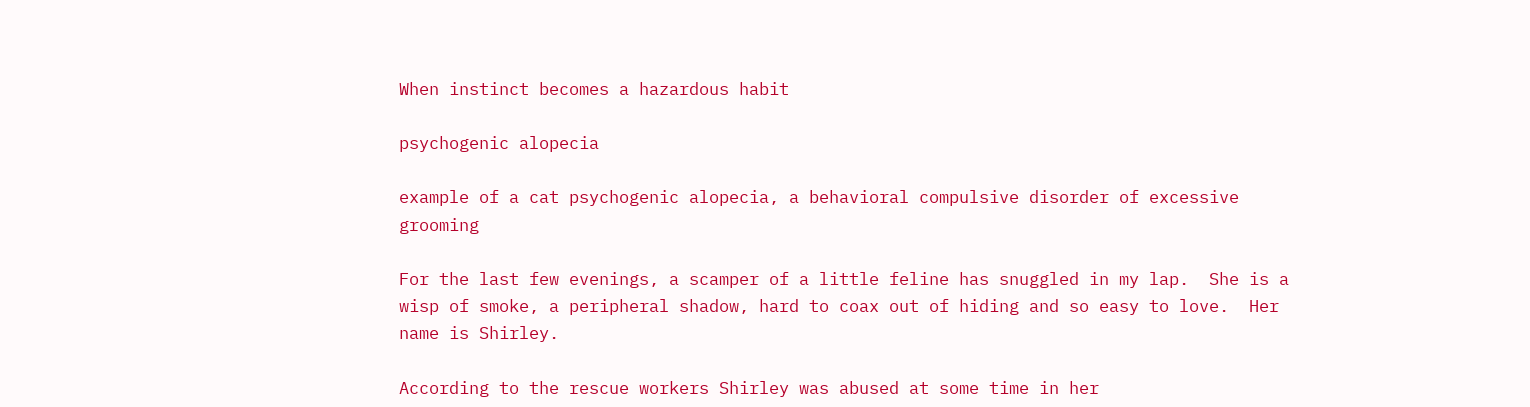When instinct becomes a hazardous habit

psychogenic alopecia

example of a cat psychogenic alopecia, a behavioral compulsive disorder of excessive grooming

For the last few evenings, a scamper of a little feline has snuggled in my lap.  She is a wisp of smoke, a peripheral shadow, hard to coax out of hiding and so easy to love.  Her name is Shirley.

According to the rescue workers Shirley was abused at some time in her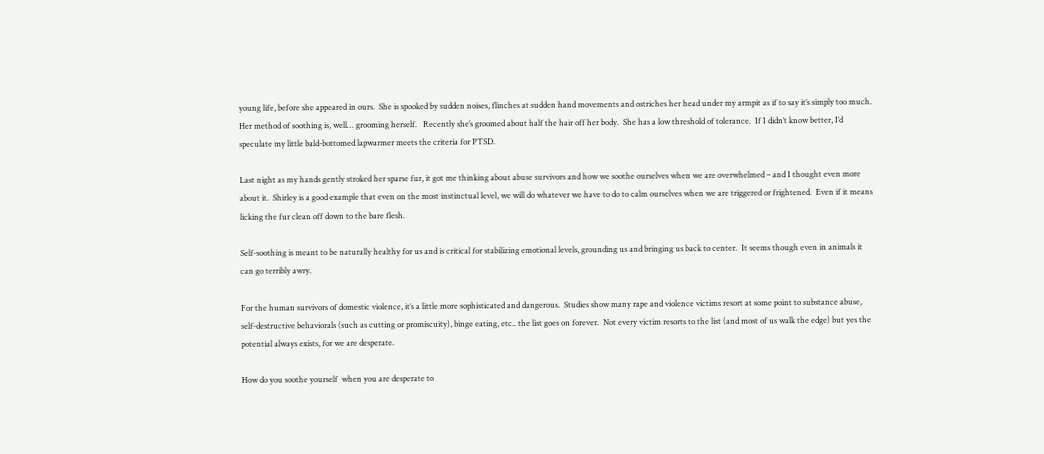young life, before she appeared in ours.  She is spooked by sudden noises, flinches at sudden hand movements and ostriches her head under my armpit as if to say it’s simply too much.  Her method of soothing is, well… grooming herself.   Recently she’s groomed about half the hair off her body.  She has a low threshold of tolerance.  If I didn’t know better, I’d speculate my little bald-bottomed lapwarmer meets the criteria for PTSD.

Last night as my hands gently stroked her sparse fur, it got me thinking about abuse survivors and how we soothe ourselves when we are overwhelmed – and I thought even more about it.  Shirley is a good example that even on the most instinctual level, we will do whatever we have to do to calm ourselves when we are triggered or frightened.  Even if it means licking the fur clean off down to the bare flesh.

Self-soothing is meant to be naturally healthy for us and is critical for stabilizing emotional levels, grounding us and bringing us back to center.  It seems though even in animals it can go terribly awry.

For the human survivors of domestic violence, it’s a little more sophisticated and dangerous.  Studies show many rape and violence victims resort at some point to substance abuse, self-destructive behaviorals (such as cutting or promiscuity), binge eating, etc.. the list goes on forever.  Not every victim resorts to the list (and most of us walk the edge) but yes the potential always exists, for we are desperate.

How do you soothe yourself  when you are desperate to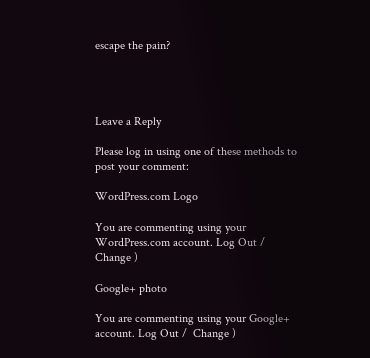escape the pain?




Leave a Reply

Please log in using one of these methods to post your comment:

WordPress.com Logo

You are commenting using your WordPress.com account. Log Out /  Change )

Google+ photo

You are commenting using your Google+ account. Log Out /  Change )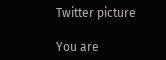Twitter picture

You are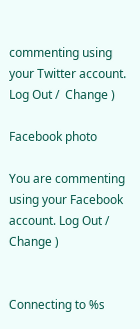commenting using your Twitter account. Log Out /  Change )

Facebook photo

You are commenting using your Facebook account. Log Out /  Change )


Connecting to %s